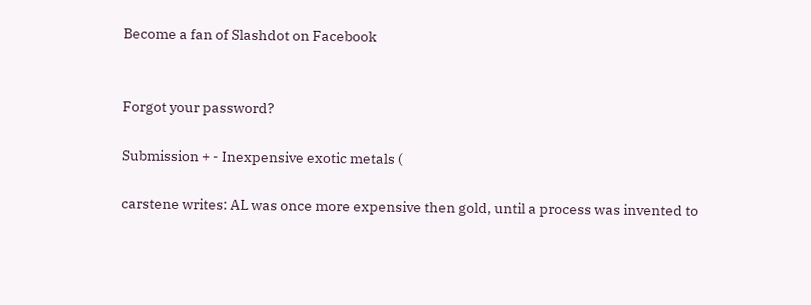Become a fan of Slashdot on Facebook


Forgot your password?

Submission + - Inexpensive exotic metals (

carstene writes: AL was once more expensive then gold, until a process was invented to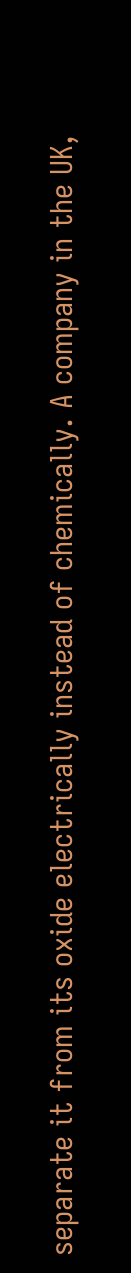separate it from its oxide electrically instead of chemically. A company in the UK,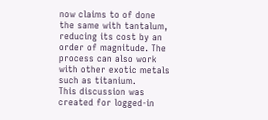now claims to of done the same with tantalum, reducing its cost by an order of magnitude. The process can also work with other exotic metals such as titanium.
This discussion was created for logged-in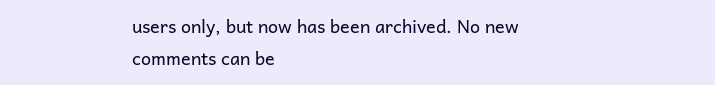users only, but now has been archived. No new comments can be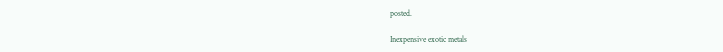posted.

Inexpensive exotic metals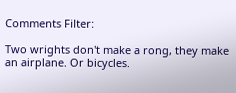Comments Filter:

Two wrights don't make a rong, they make an airplane. Or bicycles.